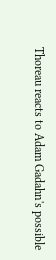Thoreau reacts to Adam Gadahn's possible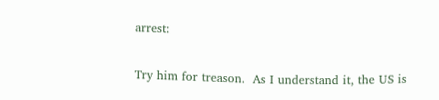arrest:

Try him for treason.  As I understand it, the US is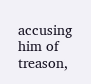accusing him of treason,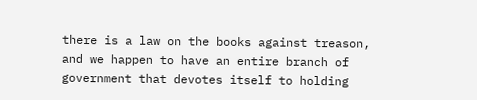there is a law on the books against treason, and we happen to have an entire branch of government that devotes itself to holding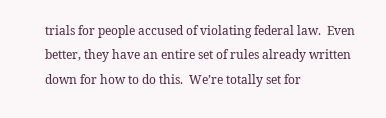trials for people accused of violating federal law.  Even better, they have an entire set of rules already written down for how to do this.  We’re totally set for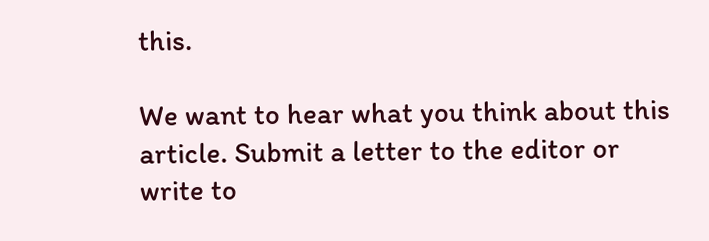this.

We want to hear what you think about this article. Submit a letter to the editor or write to